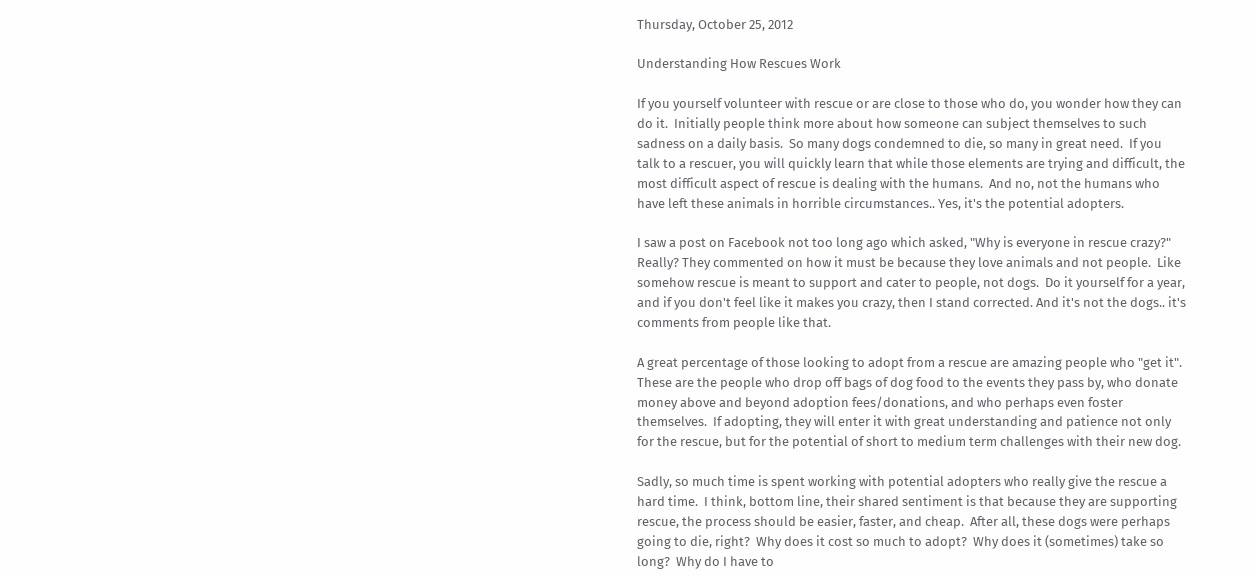Thursday, October 25, 2012

Understanding How Rescues Work

If you yourself volunteer with rescue or are close to those who do, you wonder how they can do it.  Initially people think more about how someone can subject themselves to such sadness on a daily basis.  So many dogs condemned to die, so many in great need.  If you talk to a rescuer, you will quickly learn that while those elements are trying and difficult, the most difficult aspect of rescue is dealing with the humans.  And no, not the humans who have left these animals in horrible circumstances.. Yes, it's the potential adopters.

I saw a post on Facebook not too long ago which asked, "Why is everyone in rescue crazy?"  Really? They commented on how it must be because they love animals and not people.  Like somehow rescue is meant to support and cater to people, not dogs.  Do it yourself for a year, and if you don't feel like it makes you crazy, then I stand corrected. And it's not the dogs.. it's comments from people like that.

A great percentage of those looking to adopt from a rescue are amazing people who "get it".  These are the people who drop off bags of dog food to the events they pass by, who donate money above and beyond adoption fees/donations, and who perhaps even foster themselves.  If adopting, they will enter it with great understanding and patience not only for the rescue, but for the potential of short to medium term challenges with their new dog.

Sadly, so much time is spent working with potential adopters who really give the rescue a hard time.  I think, bottom line, their shared sentiment is that because they are supporting rescue, the process should be easier, faster, and cheap.  After all, these dogs were perhaps going to die, right?  Why does it cost so much to adopt?  Why does it (sometimes) take so long?  Why do I have to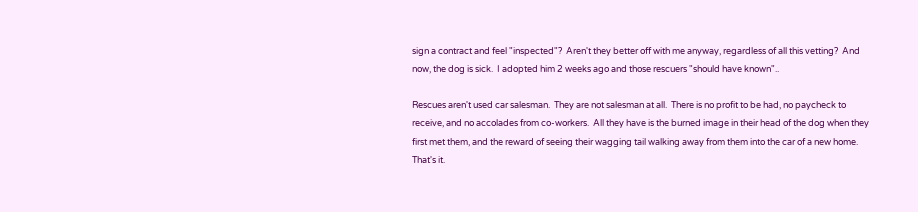sign a contract and feel "inspected"?  Aren't they better off with me anyway, regardless of all this vetting?  And now, the dog is sick.  I adopted him 2 weeks ago and those rescuers "should have known"..

Rescues aren't used car salesman.  They are not salesman at all.  There is no profit to be had, no paycheck to receive, and no accolades from co-workers.  All they have is the burned image in their head of the dog when they first met them, and the reward of seeing their wagging tail walking away from them into the car of a new home.  That's it.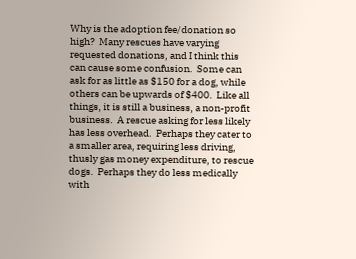Why is the adoption fee/donation so high?  Many rescues have varying requested donations, and I think this can cause some confusion.  Some can ask for as little as $150 for a dog, while others can be upwards of $400.  Like all things, it is still a business, a non-profit business.  A rescue asking for less likely has less overhead.  Perhaps they cater to a smaller area, requiring less driving, thusly gas money expenditure, to rescue dogs.  Perhaps they do less medically with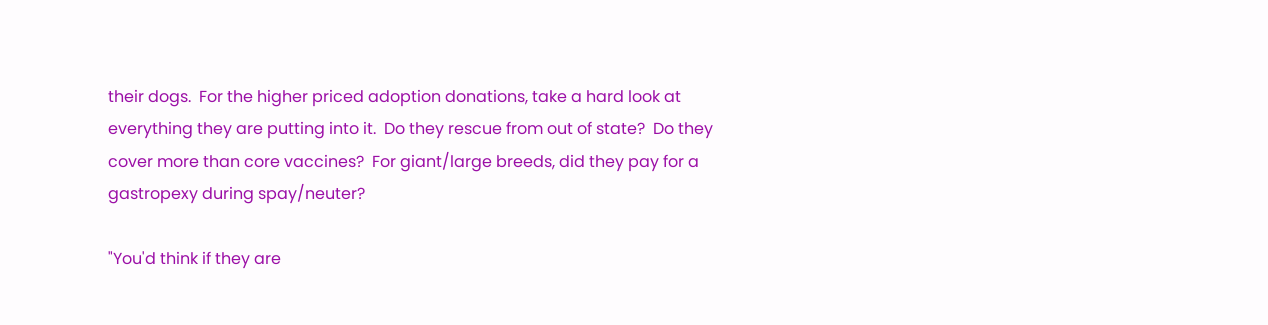their dogs.  For the higher priced adoption donations, take a hard look at everything they are putting into it.  Do they rescue from out of state?  Do they cover more than core vaccines?  For giant/large breeds, did they pay for a gastropexy during spay/neuter?

"You'd think if they are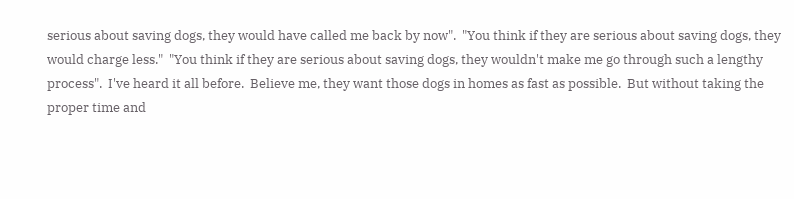serious about saving dogs, they would have called me back by now".  "You think if they are serious about saving dogs, they would charge less."  "You think if they are serious about saving dogs, they wouldn't make me go through such a lengthy process".  I've heard it all before.  Believe me, they want those dogs in homes as fast as possible.  But without taking the proper time and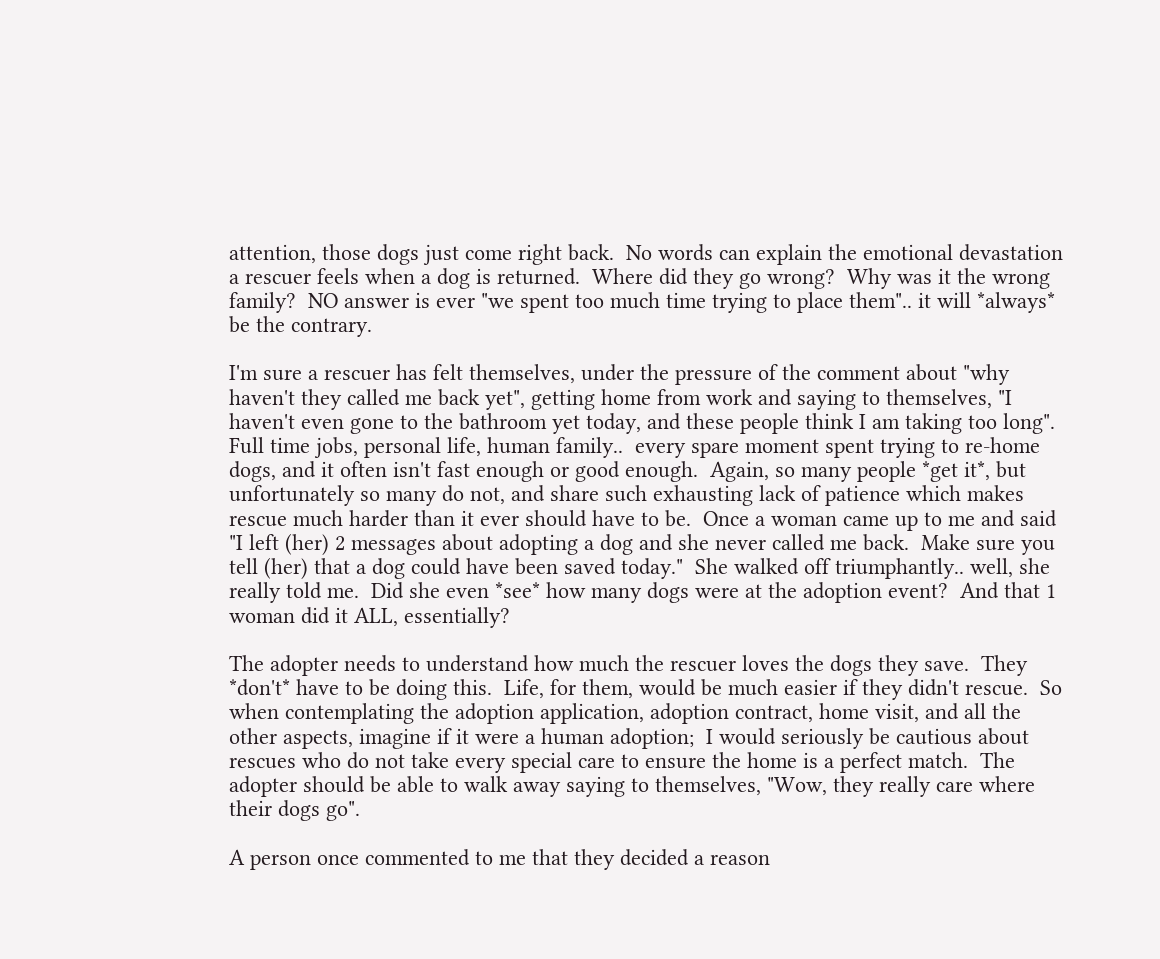attention, those dogs just come right back.  No words can explain the emotional devastation a rescuer feels when a dog is returned.  Where did they go wrong?  Why was it the wrong family?  NO answer is ever "we spent too much time trying to place them".. it will *always* be the contrary.

I'm sure a rescuer has felt themselves, under the pressure of the comment about "why haven't they called me back yet", getting home from work and saying to themselves, "I haven't even gone to the bathroom yet today, and these people think I am taking too long".  Full time jobs, personal life, human family..  every spare moment spent trying to re-home dogs, and it often isn't fast enough or good enough.  Again, so many people *get it*, but unfortunately so many do not, and share such exhausting lack of patience which makes rescue much harder than it ever should have to be.  Once a woman came up to me and said "I left (her) 2 messages about adopting a dog and she never called me back.  Make sure you tell (her) that a dog could have been saved today."  She walked off triumphantly.. well, she really told me.  Did she even *see* how many dogs were at the adoption event?  And that 1 woman did it ALL, essentially?

The adopter needs to understand how much the rescuer loves the dogs they save.  They *don't* have to be doing this.  Life, for them, would be much easier if they didn't rescue.  So when contemplating the adoption application, adoption contract, home visit, and all the other aspects, imagine if it were a human adoption;  I would seriously be cautious about rescues who do not take every special care to ensure the home is a perfect match.  The adopter should be able to walk away saying to themselves, "Wow, they really care where their dogs go".

A person once commented to me that they decided a reason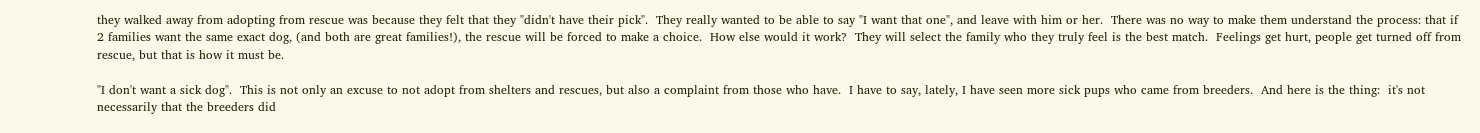they walked away from adopting from rescue was because they felt that they "didn't have their pick".  They really wanted to be able to say "I want that one", and leave with him or her.  There was no way to make them understand the process: that if 2 families want the same exact dog, (and both are great families!), the rescue will be forced to make a choice.  How else would it work?  They will select the family who they truly feel is the best match.  Feelings get hurt, people get turned off from rescue, but that is how it must be.

"I don't want a sick dog".  This is not only an excuse to not adopt from shelters and rescues, but also a complaint from those who have.  I have to say, lately, I have seen more sick pups who came from breeders.  And here is the thing:  it's not necessarily that the breeders did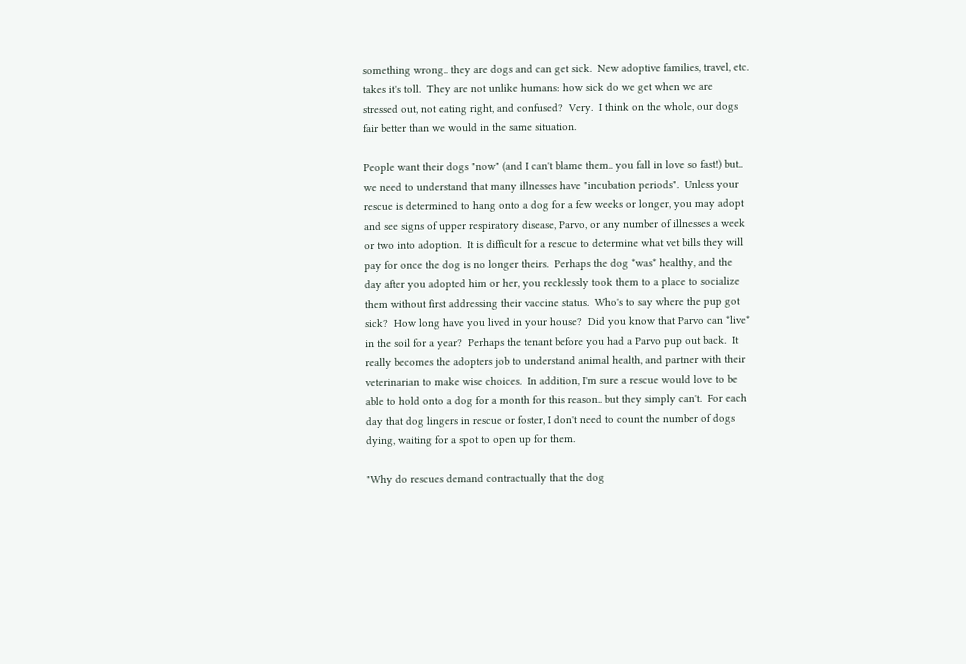something wrong.. they are dogs and can get sick.  New adoptive families, travel, etc.  takes it's toll.  They are not unlike humans: how sick do we get when we are stressed out, not eating right, and confused?  Very.  I think on the whole, our dogs fair better than we would in the same situation.

People want their dogs "now" (and I can't blame them.. you fall in love so fast!) but.. we need to understand that many illnesses have "incubation periods".  Unless your rescue is determined to hang onto a dog for a few weeks or longer, you may adopt and see signs of upper respiratory disease, Parvo, or any number of illnesses a week or two into adoption.  It is difficult for a rescue to determine what vet bills they will pay for once the dog is no longer theirs.  Perhaps the dog *was* healthy, and the day after you adopted him or her, you recklessly took them to a place to socialize them without first addressing their vaccine status.  Who's to say where the pup got sick?  How long have you lived in your house?  Did you know that Parvo can *live* in the soil for a year?  Perhaps the tenant before you had a Parvo pup out back.  It really becomes the adopters job to understand animal health, and partner with their veterinarian to make wise choices.  In addition, I'm sure a rescue would love to be able to hold onto a dog for a month for this reason.. but they simply can't.  For each day that dog lingers in rescue or foster, I don't need to count the number of dogs dying, waiting for a spot to open up for them.

"Why do rescues demand contractually that the dog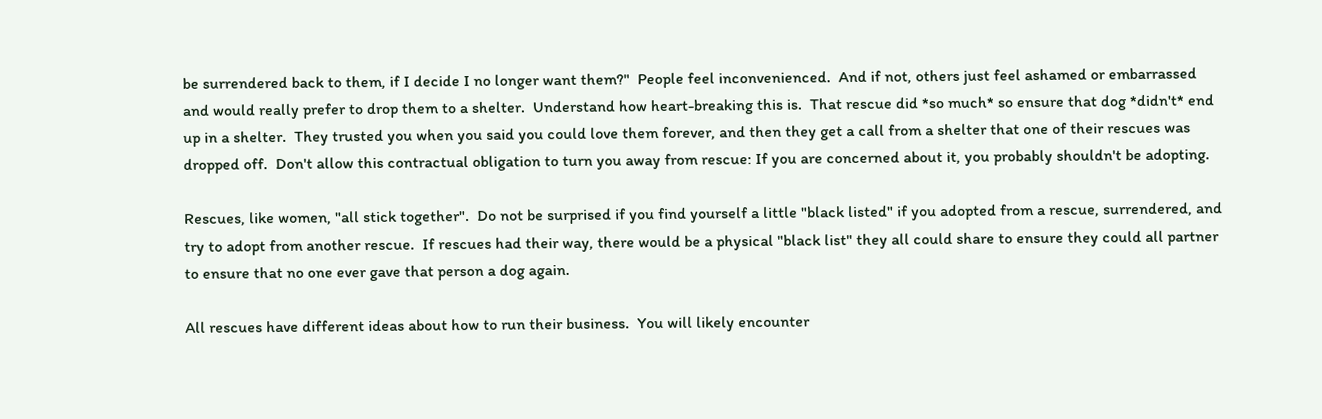be surrendered back to them, if I decide I no longer want them?"  People feel inconvenienced.  And if not, others just feel ashamed or embarrassed and would really prefer to drop them to a shelter.  Understand how heart-breaking this is.  That rescue did *so much* so ensure that dog *didn't* end up in a shelter.  They trusted you when you said you could love them forever, and then they get a call from a shelter that one of their rescues was dropped off.  Don't allow this contractual obligation to turn you away from rescue: If you are concerned about it, you probably shouldn't be adopting.

Rescues, like women, "all stick together".  Do not be surprised if you find yourself a little "black listed" if you adopted from a rescue, surrendered, and try to adopt from another rescue.  If rescues had their way, there would be a physical "black list" they all could share to ensure they could all partner to ensure that no one ever gave that person a dog again.

All rescues have different ideas about how to run their business.  You will likely encounter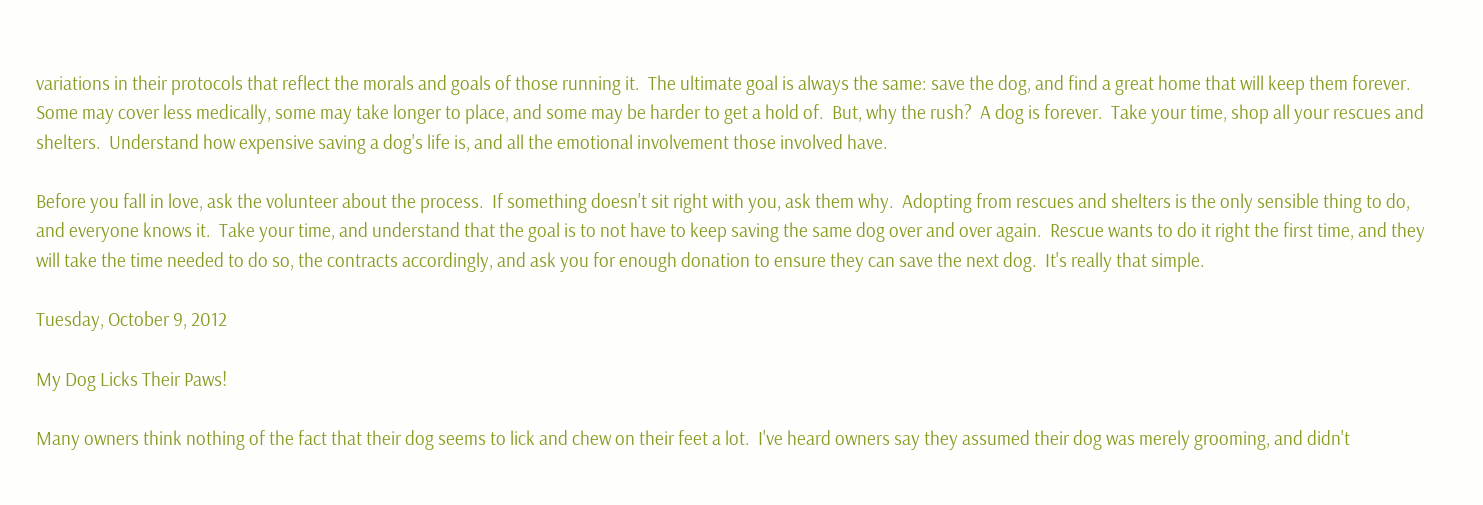variations in their protocols that reflect the morals and goals of those running it.  The ultimate goal is always the same: save the dog, and find a great home that will keep them forever.  Some may cover less medically, some may take longer to place, and some may be harder to get a hold of.  But, why the rush?  A dog is forever.  Take your time, shop all your rescues and shelters.  Understand how expensive saving a dog's life is, and all the emotional involvement those involved have.

Before you fall in love, ask the volunteer about the process.  If something doesn't sit right with you, ask them why.  Adopting from rescues and shelters is the only sensible thing to do, and everyone knows it.  Take your time, and understand that the goal is to not have to keep saving the same dog over and over again.  Rescue wants to do it right the first time, and they will take the time needed to do so, the contracts accordingly, and ask you for enough donation to ensure they can save the next dog.  It's really that simple.

Tuesday, October 9, 2012

My Dog Licks Their Paws!

Many owners think nothing of the fact that their dog seems to lick and chew on their feet a lot.  I've heard owners say they assumed their dog was merely grooming, and didn't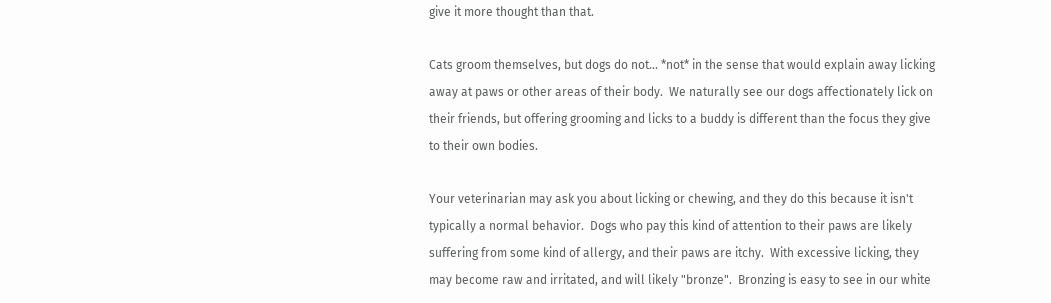give it more thought than that.

Cats groom themselves, but dogs do not... *not* in the sense that would explain away licking away at paws or other areas of their body.  We naturally see our dogs affectionately lick on their friends, but offering grooming and licks to a buddy is different than the focus they give to their own bodies.

Your veterinarian may ask you about licking or chewing, and they do this because it isn't typically a normal behavior.  Dogs who pay this kind of attention to their paws are likely suffering from some kind of allergy, and their paws are itchy.  With excessive licking, they may become raw and irritated, and will likely "bronze".  Bronzing is easy to see in our white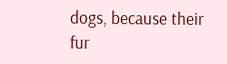dogs, because their fur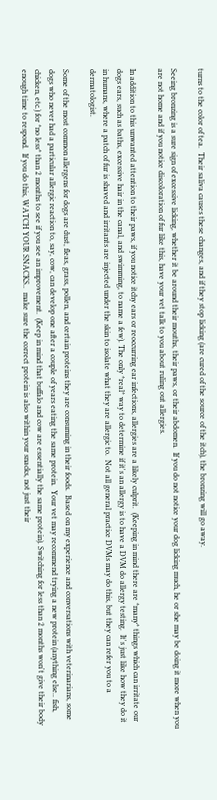turns to the color of tea.  Their saliva causes these changes, and if they stop licking (are cured of the source of the itch), the bronzing will go away.

Seeing bronzing is a sure sign of excessive licking, whether it be around their mouths, their paws, or their abdomen.  If you do not notice your dog licking much, he or she may be doing it more when you are not home and if you notice discoloration of fur like this, have your vet talk to you about ruling out allergies.

In addition to this unwanted attention to their paws, if you notice itchy ears or reoccurring ear infections, allergies are a likely culprit.  (Keeping in mind there are *many* things which can irritate our dogs ears, such as baths, excessive hair in the canal, and swimming, to name a few). The only *real* way to determine if it's an allergy is to have a DVM do allergy testing.  It's just like how they do it in humans, where a patch of fur is shaved and irritants are injected under the skin to isolate what they are allergic to.  Not all general practice DVMs may do this, but they can refer you to a dermatologist.

Some of the most common allergens for dogs are dust, fleas, grass, pollen, and certain proteins they are consuming in their foods.  Based on my experience and conversations with veterinarians, some dogs who never had a particular allergic reaction to, say, cow, can develop one after a couple of years eating the same protein.  Your vet may recommend trying a new protein (anything else.. fish, chicken, etc.) for *no less* than 2 months to see if you see an improvement.  (Keep in mind that buffalo and cow are essentially the same protein). Switching for less than 2 months won't give their body enough time to respond.  If you do this, WATCH YOUR SNACKS..  make sure the correct protein is also within your snacks, not just their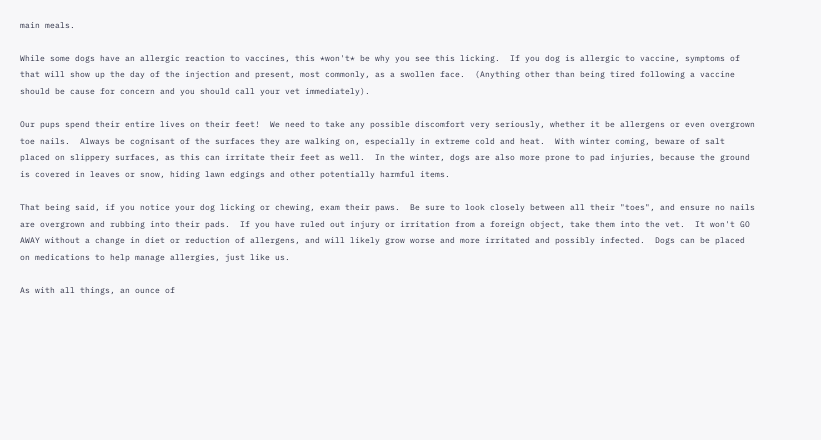main meals.

While some dogs have an allergic reaction to vaccines, this *won't* be why you see this licking.  If you dog is allergic to vaccine, symptoms of that will show up the day of the injection and present, most commonly, as a swollen face.  (Anything other than being tired following a vaccine should be cause for concern and you should call your vet immediately).

Our pups spend their entire lives on their feet!  We need to take any possible discomfort very seriously, whether it be allergens or even overgrown toe nails.  Always be cognisant of the surfaces they are walking on, especially in extreme cold and heat.  With winter coming, beware of salt placed on slippery surfaces, as this can irritate their feet as well.  In the winter, dogs are also more prone to pad injuries, because the ground is covered in leaves or snow, hiding lawn edgings and other potentially harmful items.

That being said, if you notice your dog licking or chewing, exam their paws.  Be sure to look closely between all their "toes", and ensure no nails are overgrown and rubbing into their pads.  If you have ruled out injury or irritation from a foreign object, take them into the vet.  It won't GO AWAY without a change in diet or reduction of allergens, and will likely grow worse and more irritated and possibly infected.  Dogs can be placed on medications to help manage allergies, just like us.

As with all things, an ounce of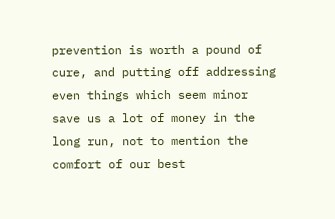prevention is worth a pound of cure, and putting off addressing even things which seem minor save us a lot of money in the long run, not to mention the comfort of our best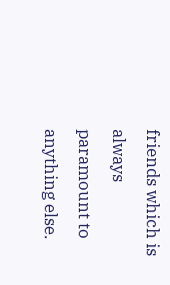friends which is always paramount to anything else.